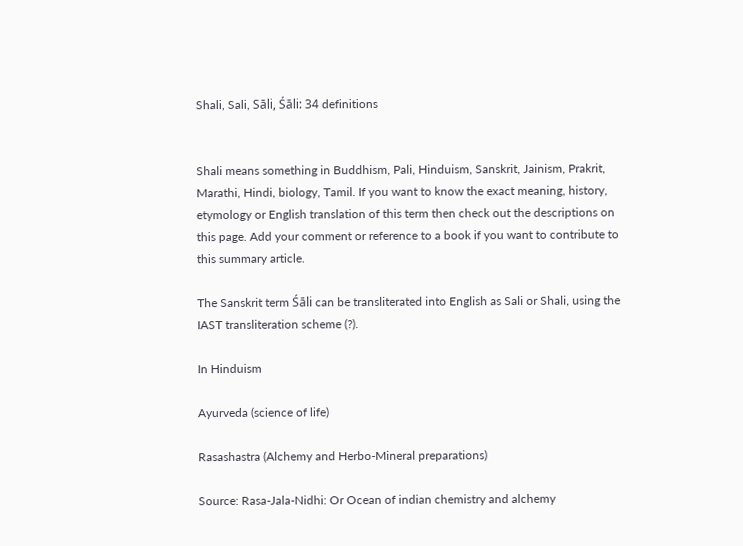Shali, Sali, Sāli, Śāli: 34 definitions


Shali means something in Buddhism, Pali, Hinduism, Sanskrit, Jainism, Prakrit, Marathi, Hindi, biology, Tamil. If you want to know the exact meaning, history, etymology or English translation of this term then check out the descriptions on this page. Add your comment or reference to a book if you want to contribute to this summary article.

The Sanskrit term Śāli can be transliterated into English as Sali or Shali, using the IAST transliteration scheme (?).

In Hinduism

Ayurveda (science of life)

Rasashastra (Alchemy and Herbo-Mineral preparations)

Source: Rasa-Jala-Nidhi: Or Ocean of indian chemistry and alchemy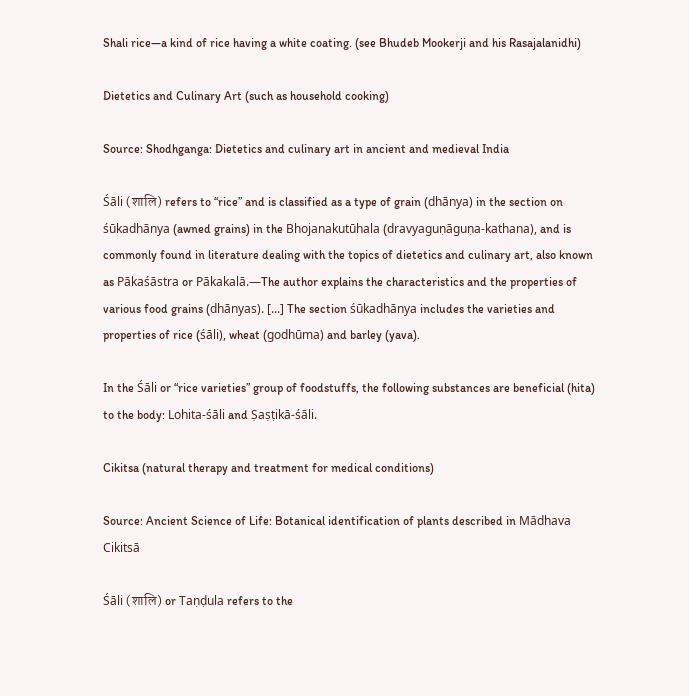Shali rice—a kind of rice having a white coating. (see Bhudeb Mookerji and his Rasajalanidhi)

Dietetics and Culinary Art (such as household cooking)

Source: Shodhganga: Dietetics and culinary art in ancient and medieval India

Śāli (शालि) refers to “rice” and is classified as a type of grain (dhānya) in the section on śūkadhānya (awned grains) in the Bhojanakutūhala (dravyaguṇāguṇa-kathana), and is commonly found in literature dealing with the topics of dietetics and culinary art, also known as Pākaśāstra or Pākakalā.—The author explains the characteristics and the properties of various food grains (dhānyas). [...] The section śūkadhānya includes the varieties and properties of rice (śāli), wheat (godhūma) and barley (yava).

In the Śāli or “rice varieties” group of foodstuffs, the following substances are beneficial (hita) to the body: Lohita-śāli and Ṣaṣṭikā-śāli.

Cikitsa (natural therapy and treatment for medical conditions)

Source: Ancient Science of Life: Botanical identification of plants described in Mādhava Cikitsā

Śāli (शालि) or Taṇḍula refers to the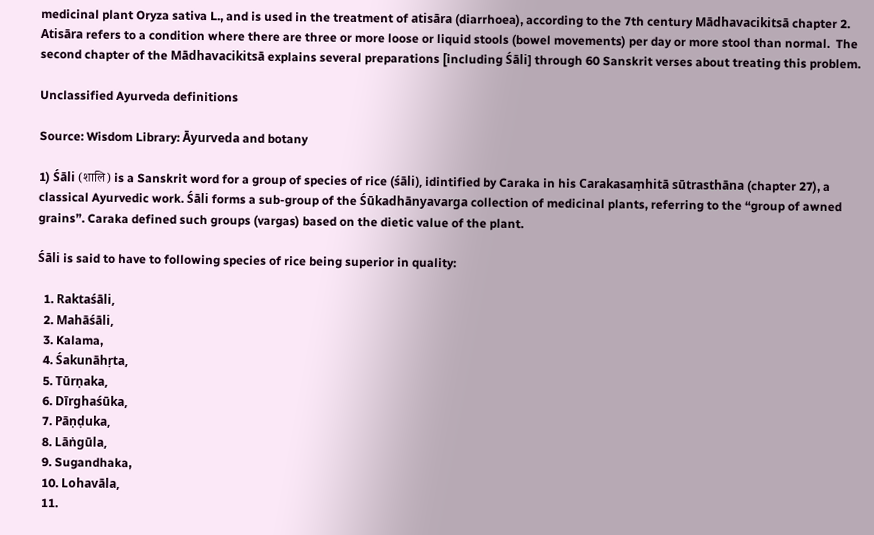medicinal plant Oryza sativa L., and is used in the treatment of atisāra (diarrhoea), according to the 7th century Mādhavacikitsā chapter 2. Atisāra refers to a condition where there are three or more loose or liquid stools (bowel movements) per day or more stool than normal.  The second chapter of the Mādhavacikitsā explains several preparations [including Śāli] through 60 Sanskrit verses about treating this problem.

Unclassified Ayurveda definitions

Source: Wisdom Library: Āyurveda and botany

1) Śāli (शालि) is a Sanskrit word for a group of species of rice (śāli), idintified by Caraka in his Carakasaṃhitā sūtrasthāna (chapter 27), a classical Ayurvedic work. Śāli forms a sub-group of the Śūkadhānyavarga collection of medicinal plants, referring to the “group of awned grains”. Caraka defined such groups (vargas) based on the dietic value of the plant.

Śāli is said to have to following species of rice being superior in quality:

  1. Raktaśāli,
  2. Mahāśāli,
  3. Kalama,
  4. Śakunāhṛta,
  5. Tūrṇaka,
  6. Dīrghaśūka,
  7. Pāṇḍuka,
  8. Lāṅgūla,
  9. Sugandhaka,
  10. Lohavāla,
  11.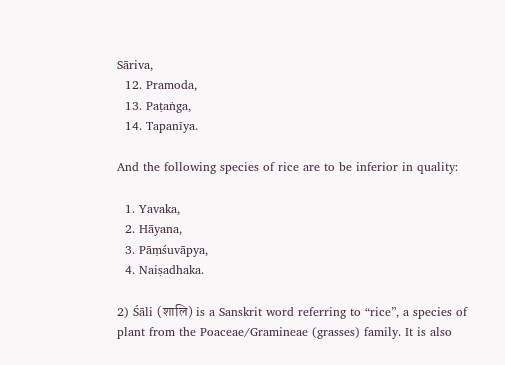Sāriva,
  12. Pramoda,
  13. Paṭaṅga,
  14. Tapanīya.

And the following species of rice are to be inferior in quality:

  1. Yavaka,
  2. Hāyana,
  3. Pāṃśuvāpya,
  4. Naiṣadhaka.

2) Śāli (शालि) is a Sanskrit word referring to “rice”, a species of plant from the Poaceae/Gramineae (grasses) family. It is also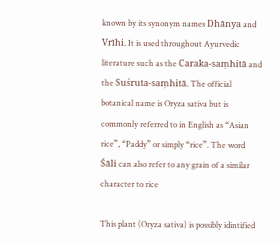known by its synonym names Dhānya and Vrīhi. It is used throughout Ayurvedic literature such as the Caraka-saṃhitā and the Suśruta-saṃhitā. The official botanical name is Oryza sativa but is commonly referred to in English as “Asian rice”, “Paddy” or simply “rice”. The word Śāli can also refer to any grain of a similar character to rice

This plant (Oryza sativa) is possibly idintified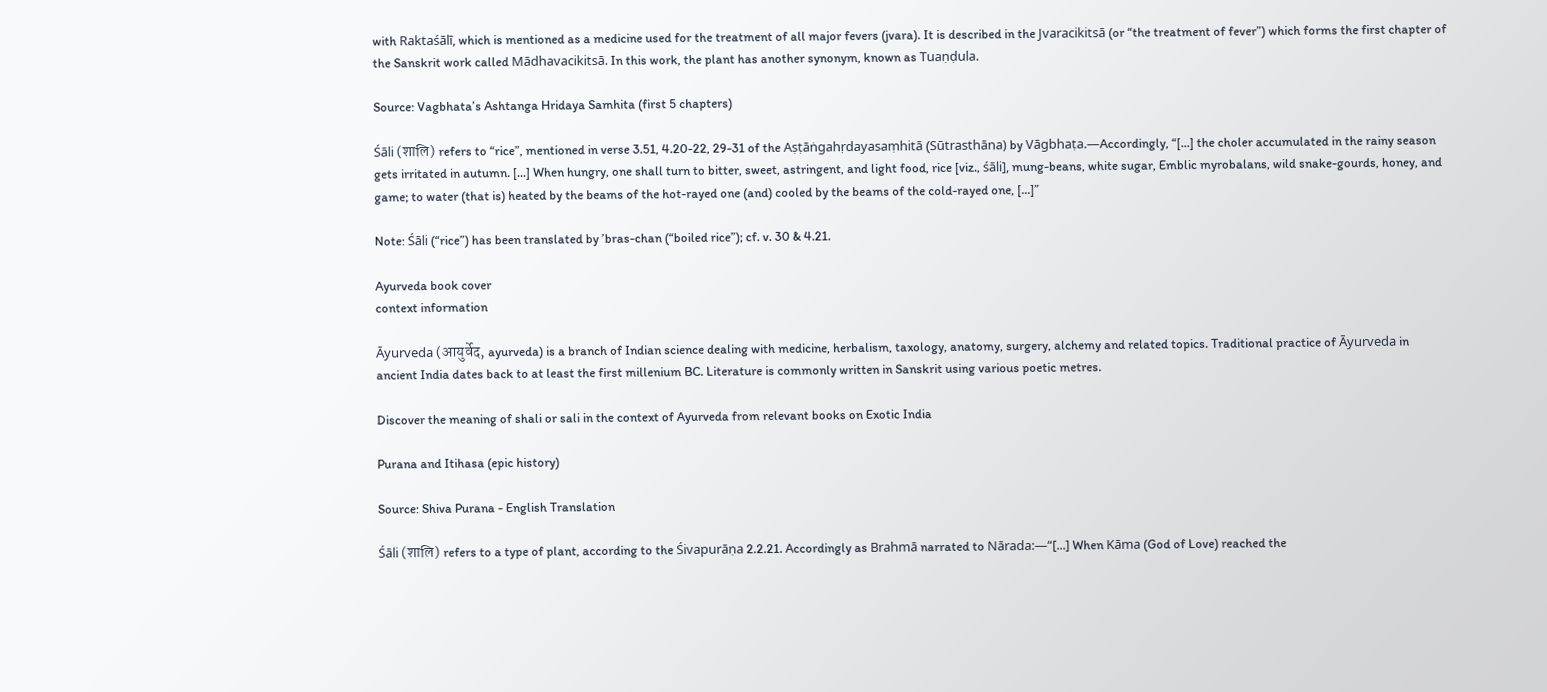with Raktaśālī, which is mentioned as a medicine used for the treatment of all major fevers (jvara). It is described in the Jvaracikitsā (or “the treatment of fever”) which forms the first chapter of the Sanskrit work called Mādhavacikitsā. In this work, the plant has another synonym, known as Tuaṇḍula.

Source: Vagbhata’s Ashtanga Hridaya Samhita (first 5 chapters)

Śāli (शालि) refers to “rice”, mentioned in verse 3.51, 4.20-22, 29-31 of the Aṣṭāṅgahṛdayasaṃhitā (Sūtrasthāna) by Vāgbhaṭa.—Accordingly, “[...] the choler accumulated in the rainy season gets irritated in autumn. [...] When hungry, one shall turn to bitter, sweet, astringent, and light food, rice [viz., śāli], mung-beans, white sugar, Emblic myrobalans, wild snake-gourds, honey, and game; to water (that is) heated by the beams of the hot-rayed one (and) cooled by the beams of the cold-rayed one, [...]”

Note: Śāli (“rice”) has been translated by ’bras-chan (“boiled rice”); cf. v. 30 & 4.21.

Ayurveda book cover
context information

Āyurveda (आयुर्वेद, ayurveda) is a branch of Indian science dealing with medicine, herbalism, taxology, anatomy, surgery, alchemy and related topics. Traditional practice of Āyurveda in ancient India dates back to at least the first millenium BC. Literature is commonly written in Sanskrit using various poetic metres.

Discover the meaning of shali or sali in the context of Ayurveda from relevant books on Exotic India

Purana and Itihasa (epic history)

Source: Shiva Purana - English Translation

Śāli (शालि) refers to a type of plant, according to the Śivapurāṇa 2.2.21. Accordingly as Brahmā narrated to Nārada:—“[...] When Kāma (God of Love) reached the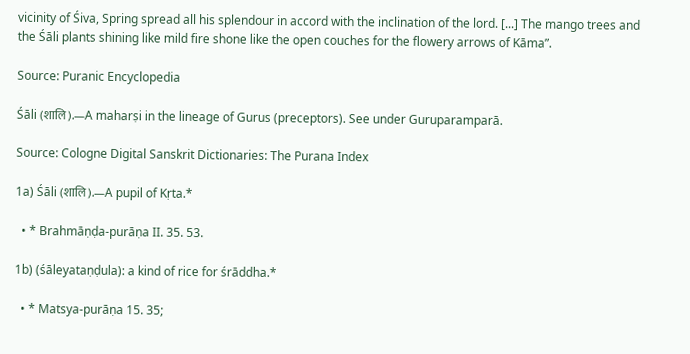vicinity of Śiva, Spring spread all his splendour in accord with the inclination of the lord. [...] The mango trees and the Śāli plants shining like mild fire shone like the open couches for the flowery arrows of Kāma”.

Source: Puranic Encyclopedia

Śāli (शालि).—A maharṣi in the lineage of Gurus (preceptors). See under Guruparamparā.

Source: Cologne Digital Sanskrit Dictionaries: The Purana Index

1a) Śāli (शालि).—A pupil of Kṛta.*

  • * Brahmāṇḍa-purāṇa II. 35. 53.

1b) (śāleyataṇḍula): a kind of rice for śrāddha.*

  • * Matsya-purāṇa 15. 35;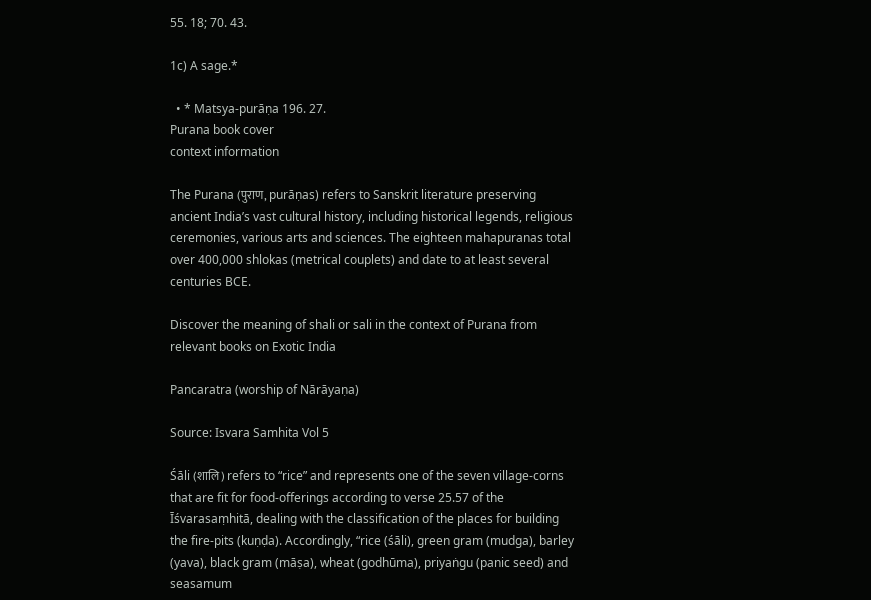55. 18; 70. 43.

1c) A sage.*

  • * Matsya-purāṇa 196. 27.
Purana book cover
context information

The Purana (पुराण, purāṇas) refers to Sanskrit literature preserving ancient India’s vast cultural history, including historical legends, religious ceremonies, various arts and sciences. The eighteen mahapuranas total over 400,000 shlokas (metrical couplets) and date to at least several centuries BCE.

Discover the meaning of shali or sali in the context of Purana from relevant books on Exotic India

Pancaratra (worship of Nārāyaṇa)

Source: Isvara Samhita Vol 5

Śāli (शालि) refers to “rice” and represents one of the seven village-corns that are fit for food-offerings according to verse 25.57 of the Īśvarasaṃhitā, dealing with the classification of the places for building the fire-pits (kuṇḍa). Accordingly, “rice (śāli), green gram (mudga), barley (yava), black gram (māṣa), wheat (godhūma), priyaṅgu (panic seed) and seasamum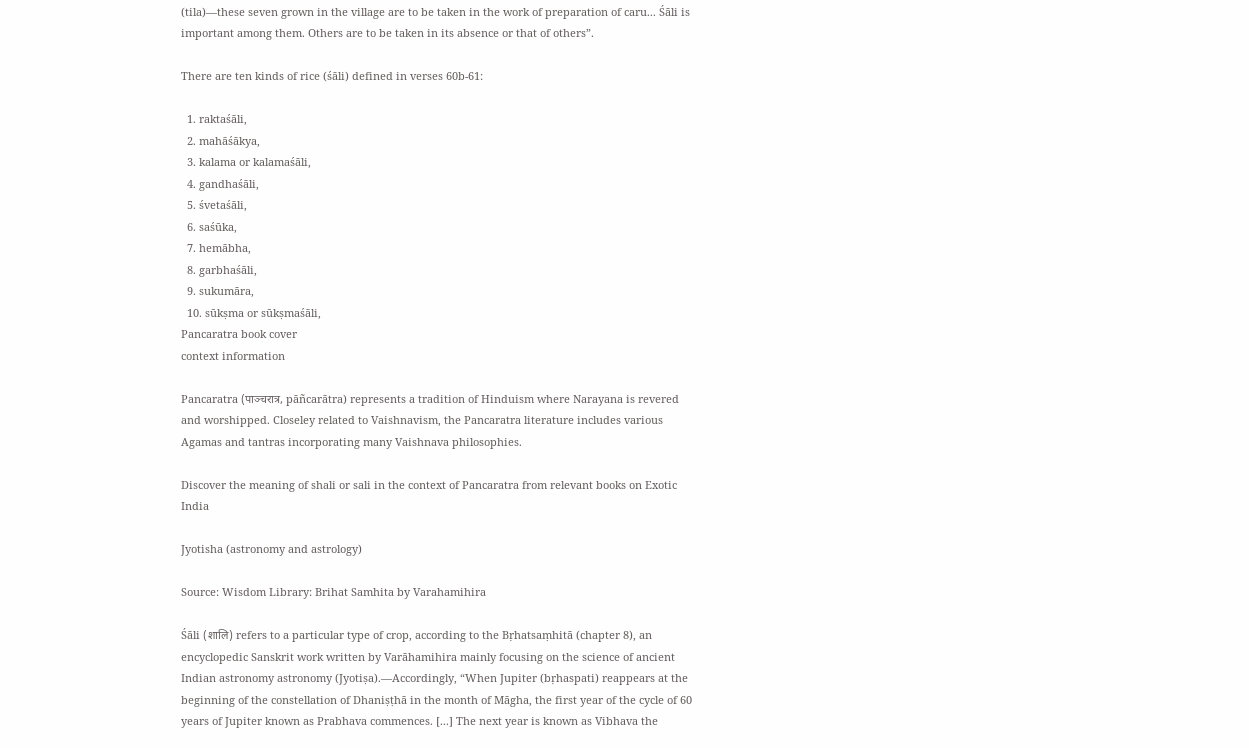(tila)—these seven grown in the village are to be taken in the work of preparation of caru... Śāli is important among them. Others are to be taken in its absence or that of others”.

There are ten kinds of rice (śāli) defined in verses 60b-61:

  1. raktaśāli,
  2. mahāśākya,
  3. kalama or kalamaśāli,
  4. gandhaśāli,
  5. śvetaśāli,
  6. saśūka,
  7. hemābha,
  8. garbhaśāli,
  9. sukumāra,
  10. sūkṣma or sūkṣmaśāli,
Pancaratra book cover
context information

Pancaratra (पाञ्चरात्र, pāñcarātra) represents a tradition of Hinduism where Narayana is revered and worshipped. Closeley related to Vaishnavism, the Pancaratra literature includes various Agamas and tantras incorporating many Vaishnava philosophies.

Discover the meaning of shali or sali in the context of Pancaratra from relevant books on Exotic India

Jyotisha (astronomy and astrology)

Source: Wisdom Library: Brihat Samhita by Varahamihira

Śāli (शालि) refers to a particular type of crop, according to the Bṛhatsaṃhitā (chapter 8), an encyclopedic Sanskrit work written by Varāhamihira mainly focusing on the science of ancient Indian astronomy astronomy (Jyotiṣa).—Accordingly, “When Jupiter (bṛhaspati) reappears at the beginning of the constellation of Dhaniṣṭhā in the month of Māgha, the first year of the cycle of 60 years of Jupiter known as Prabhava commences. [...] The next year is known as Vibhava the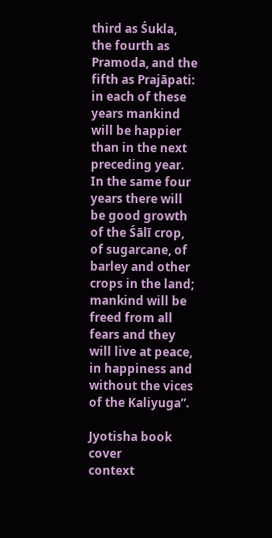third as Śukla, the fourth as Pramoda, and the fifth as Prajāpati: in each of these years mankind will be happier than in the next preceding year. In the same four years there will be good growth of the Śālī crop, of sugarcane, of barley and other crops in the land; mankind will be freed from all fears and they will live at peace, in happiness and without the vices of the Kaliyuga”.

Jyotisha book cover
context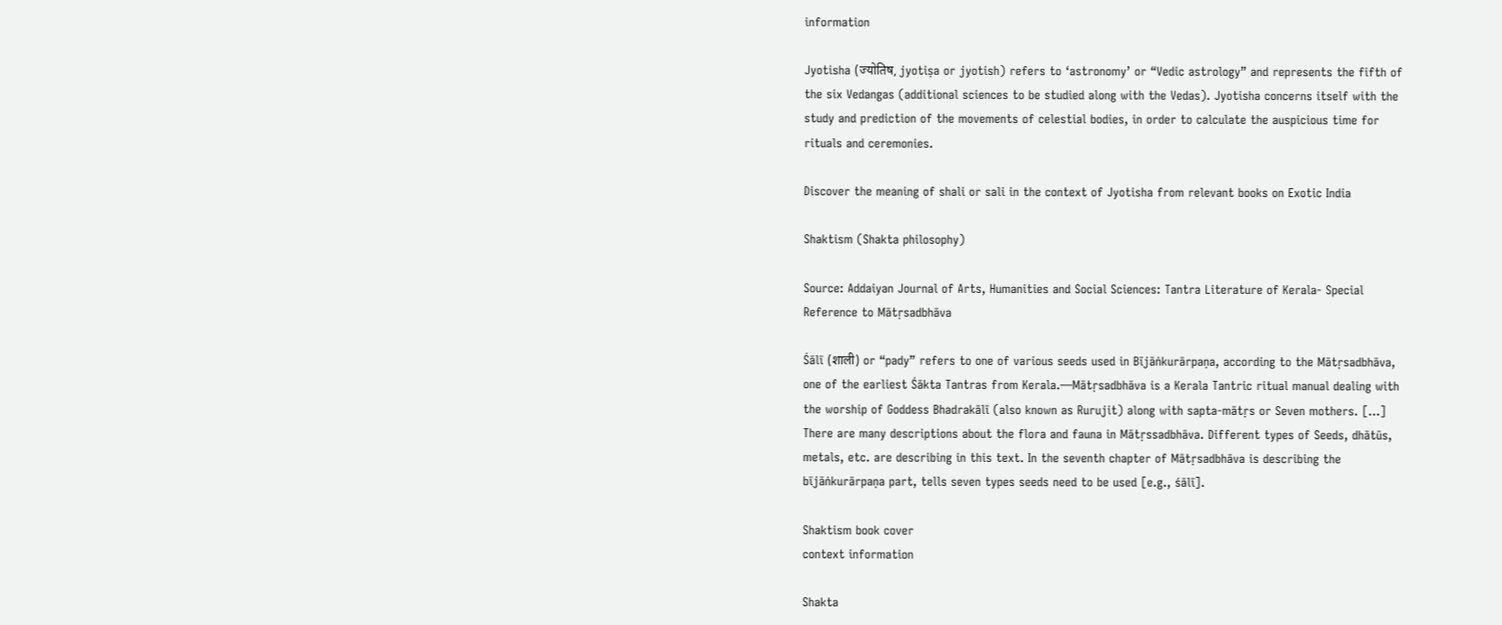information

Jyotisha (ज्योतिष, jyotiṣa or jyotish) refers to ‘astronomy’ or “Vedic astrology” and represents the fifth of the six Vedangas (additional sciences to be studied along with the Vedas). Jyotisha concerns itself with the study and prediction of the movements of celestial bodies, in order to calculate the auspicious time for rituals and ceremonies.

Discover the meaning of shali or sali in the context of Jyotisha from relevant books on Exotic India

Shaktism (Shakta philosophy)

Source: Addaiyan Journal of Arts, Humanities and Social Sciences: Tantra Literature of Kerala- Special Reference to Mātṛsadbhāva

Śālī (शाली) or “pady” refers to one of various seeds used in Bījāṅkurārpaṇa, according to the Mātṛsadbhāva, one of the earliest Śākta Tantras from Kerala.—Mātṛsadbhāva is a Kerala Tantric ritual manual dealing with the worship of Goddess Bhadrakālī (also known as Rurujit) along with sapta-mātṛs or Seven mothers. [...] There are many descriptions about the flora and fauna in Mātṛssadbhāva. Different types of Seeds, dhātūs, metals, etc. are describing in this text. In the seventh chapter of Mātṛsadbhāva is describing the bījāṅkurārpaṇa part, tells seven types seeds need to be used [e.g., śālī].

Shaktism book cover
context information

Shakta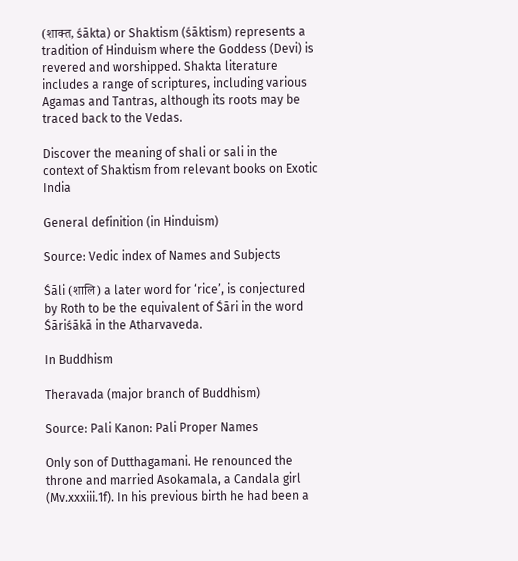(शाक्त, śākta) or Shaktism (śāktism) represents a tradition of Hinduism where the Goddess (Devi) is revered and worshipped. Shakta literature includes a range of scriptures, including various Agamas and Tantras, although its roots may be traced back to the Vedas.

Discover the meaning of shali or sali in the context of Shaktism from relevant books on Exotic India

General definition (in Hinduism)

Source: Vedic index of Names and Subjects

Śāli (शालि) a later word for ‘rice’, is conjectured by Roth to be the equivalent of Śāri in the word Śāriśākā in the Atharvaveda.

In Buddhism

Theravada (major branch of Buddhism)

Source: Pali Kanon: Pali Proper Names

Only son of Dutthagamani. He renounced the throne and married Asokamala, a Candala girl (Mv.xxxiii.1f). In his previous birth he had been a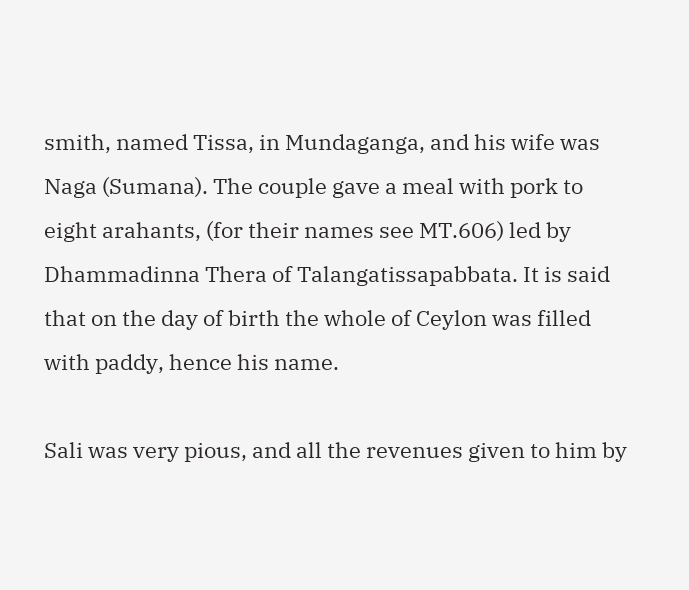smith, named Tissa, in Mundaganga, and his wife was Naga (Sumana). The couple gave a meal with pork to eight arahants, (for their names see MT.606) led by Dhammadinna Thera of Talangatissapabbata. It is said that on the day of birth the whole of Ceylon was filled with paddy, hence his name.

Sali was very pious, and all the revenues given to him by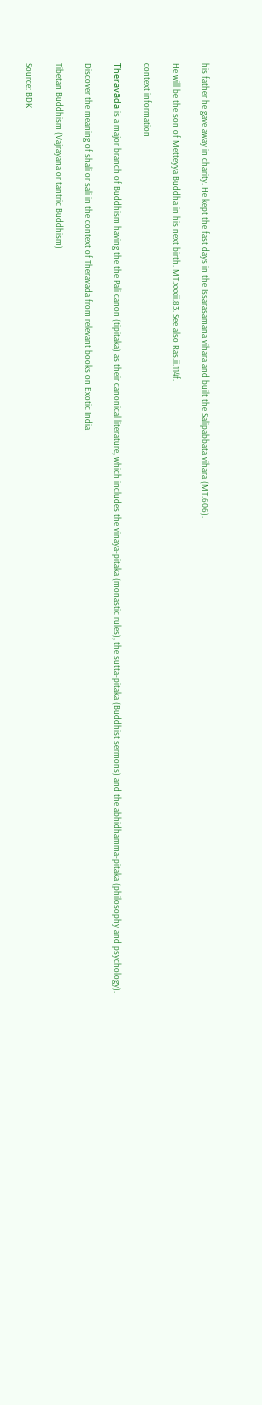his father he gave away in charity. He kept the fast days in the Issarasamana vihara and built the Salipabbata vihara (MT.606).

He will be the son of Metteyya Buddha in his next birth. MT.xxxii.83. See also Ras.ii.114f.

context information

Theravāda is a major branch of Buddhism having the the Pali canon (tipitaka) as their canonical literature, which includes the vinaya-pitaka (monastic rules), the sutta-pitaka (Buddhist sermons) and the abhidhamma-pitaka (philosophy and psychology).

Discover the meaning of shali or sali in the context of Theravada from relevant books on Exotic India

Tibetan Buddhism (Vajrayana or tantric Buddhism)

Source: BDK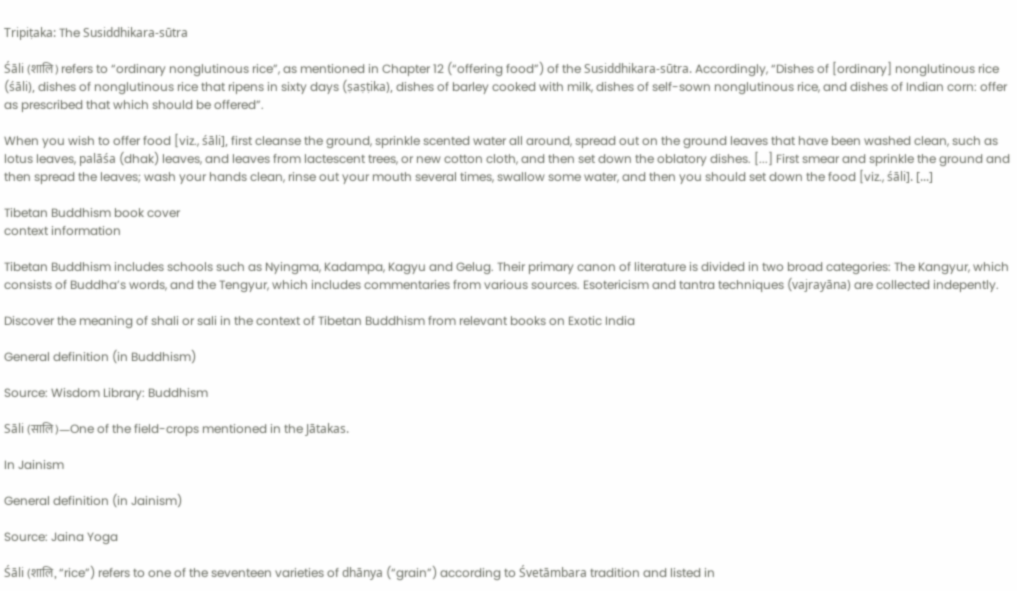Tripiṭaka: The Susiddhikara-sūtra

Śāli (शालि) refers to “ordinary nonglutinous rice”, as mentioned in Chapter 12 (“offering food”) of the Susiddhikara-sūtra. Accordingly, “Dishes of [ordinary] nonglutinous rice (śāli), dishes of nonglutinous rice that ripens in sixty days (ṣaṣṭika), dishes of barley cooked with milk, dishes of self-sown nonglutinous rice, and dishes of Indian corn: offer as prescribed that which should be offered”.

When you wish to offer food [viz., śāli], first cleanse the ground, sprinkle scented water all around, spread out on the ground leaves that have been washed clean, such as lotus leaves, palāśa (dhak) leaves, and leaves from lactescent trees, or new cotton cloth, and then set down the oblatory dishes. [...] First smear and sprinkle the ground and then spread the leaves; wash your hands clean, rinse out your mouth several times, swallow some water, and then you should set down the food [viz., śāli]. [...]

Tibetan Buddhism book cover
context information

Tibetan Buddhism includes schools such as Nyingma, Kadampa, Kagyu and Gelug. Their primary canon of literature is divided in two broad categories: The Kangyur, which consists of Buddha’s words, and the Tengyur, which includes commentaries from various sources. Esotericism and tantra techniques (vajrayāna) are collected indepently.

Discover the meaning of shali or sali in the context of Tibetan Buddhism from relevant books on Exotic India

General definition (in Buddhism)

Source: Wisdom Library: Buddhism

Sāli (सालि)—One of the field-crops mentioned in the Jātakas.

In Jainism

General definition (in Jainism)

Source: Jaina Yoga

Śāli (शालि, “rice”) refers to one of the seventeen varieties of dhānya (“grain”) according to Śvetāmbara tradition and listed in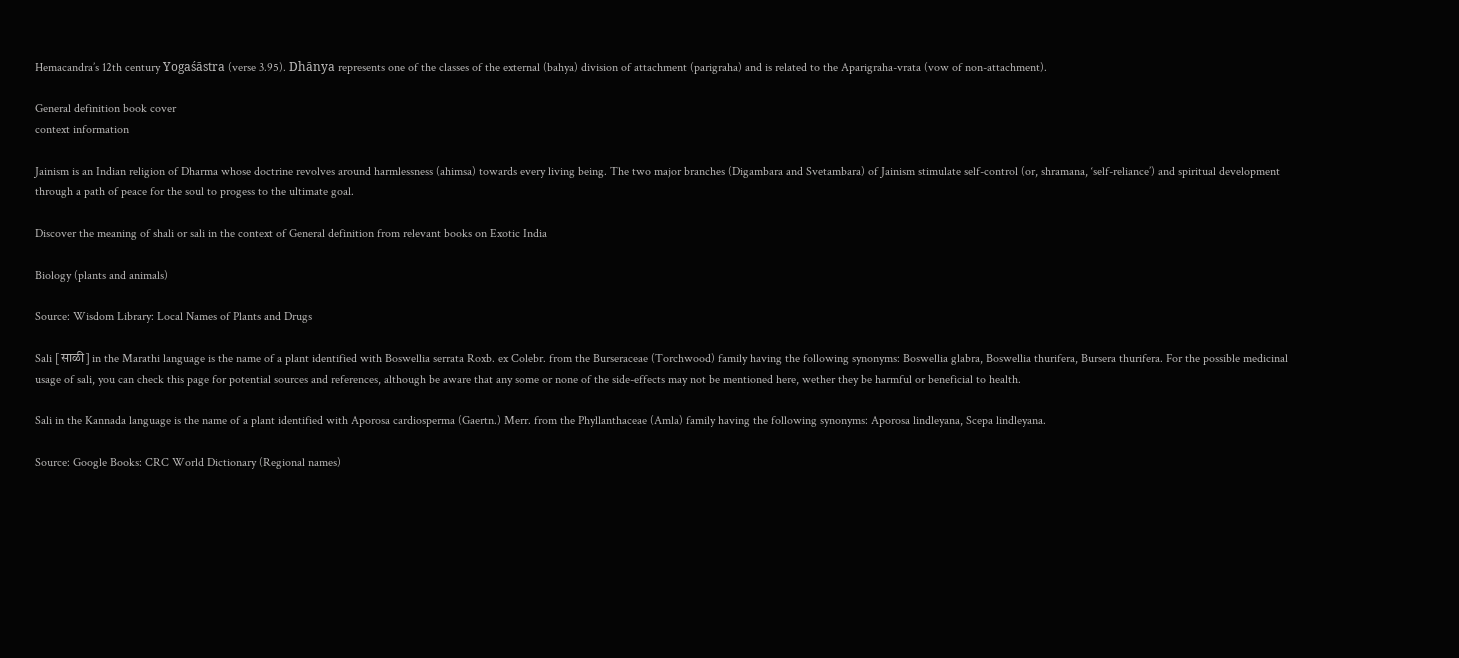Hemacandra’s 12th century Yogaśāstra (verse 3.95). Dhānya represents one of the classes of the external (bahya) division of attachment (parigraha) and is related to the Aparigraha-vrata (vow of non-attachment).

General definition book cover
context information

Jainism is an Indian religion of Dharma whose doctrine revolves around harmlessness (ahimsa) towards every living being. The two major branches (Digambara and Svetambara) of Jainism stimulate self-control (or, shramana, ‘self-reliance’) and spiritual development through a path of peace for the soul to progess to the ultimate goal.

Discover the meaning of shali or sali in the context of General definition from relevant books on Exotic India

Biology (plants and animals)

Source: Wisdom Library: Local Names of Plants and Drugs

Sali [साळी] in the Marathi language is the name of a plant identified with Boswellia serrata Roxb. ex Colebr. from the Burseraceae (Torchwood) family having the following synonyms: Boswellia glabra, Boswellia thurifera, Bursera thurifera. For the possible medicinal usage of sali, you can check this page for potential sources and references, although be aware that any some or none of the side-effects may not be mentioned here, wether they be harmful or beneficial to health.

Sali in the Kannada language is the name of a plant identified with Aporosa cardiosperma (Gaertn.) Merr. from the Phyllanthaceae (Amla) family having the following synonyms: Aporosa lindleyana, Scepa lindleyana.

Source: Google Books: CRC World Dictionary (Regional names)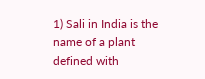1) Sali in India is the name of a plant defined with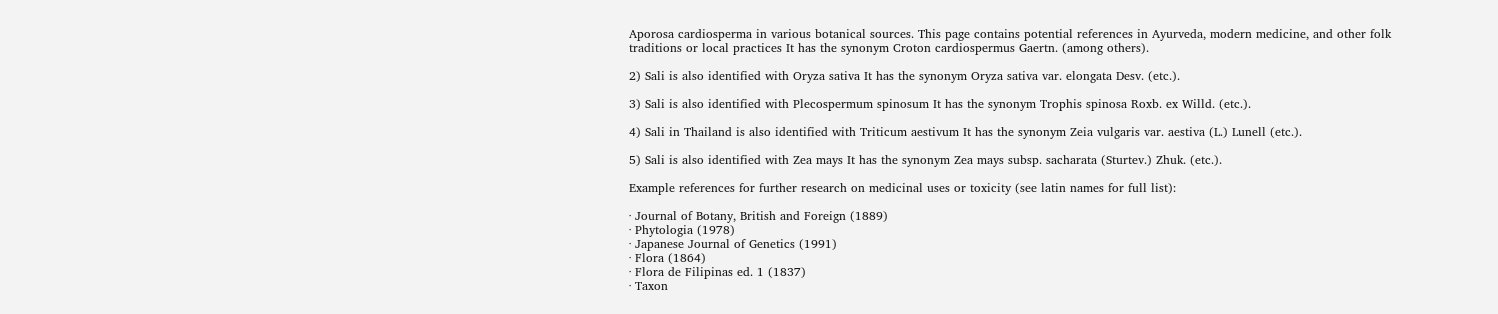Aporosa cardiosperma in various botanical sources. This page contains potential references in Ayurveda, modern medicine, and other folk traditions or local practices It has the synonym Croton cardiospermus Gaertn. (among others).

2) Sali is also identified with Oryza sativa It has the synonym Oryza sativa var. elongata Desv. (etc.).

3) Sali is also identified with Plecospermum spinosum It has the synonym Trophis spinosa Roxb. ex Willd. (etc.).

4) Sali in Thailand is also identified with Triticum aestivum It has the synonym Zeia vulgaris var. aestiva (L.) Lunell (etc.).

5) Sali is also identified with Zea mays It has the synonym Zea mays subsp. sacharata (Sturtev.) Zhuk. (etc.).

Example references for further research on medicinal uses or toxicity (see latin names for full list):

· Journal of Botany, British and Foreign (1889)
· Phytologia (1978)
· Japanese Journal of Genetics (1991)
· Flora (1864)
· Flora de Filipinas ed. 1 (1837)
· Taxon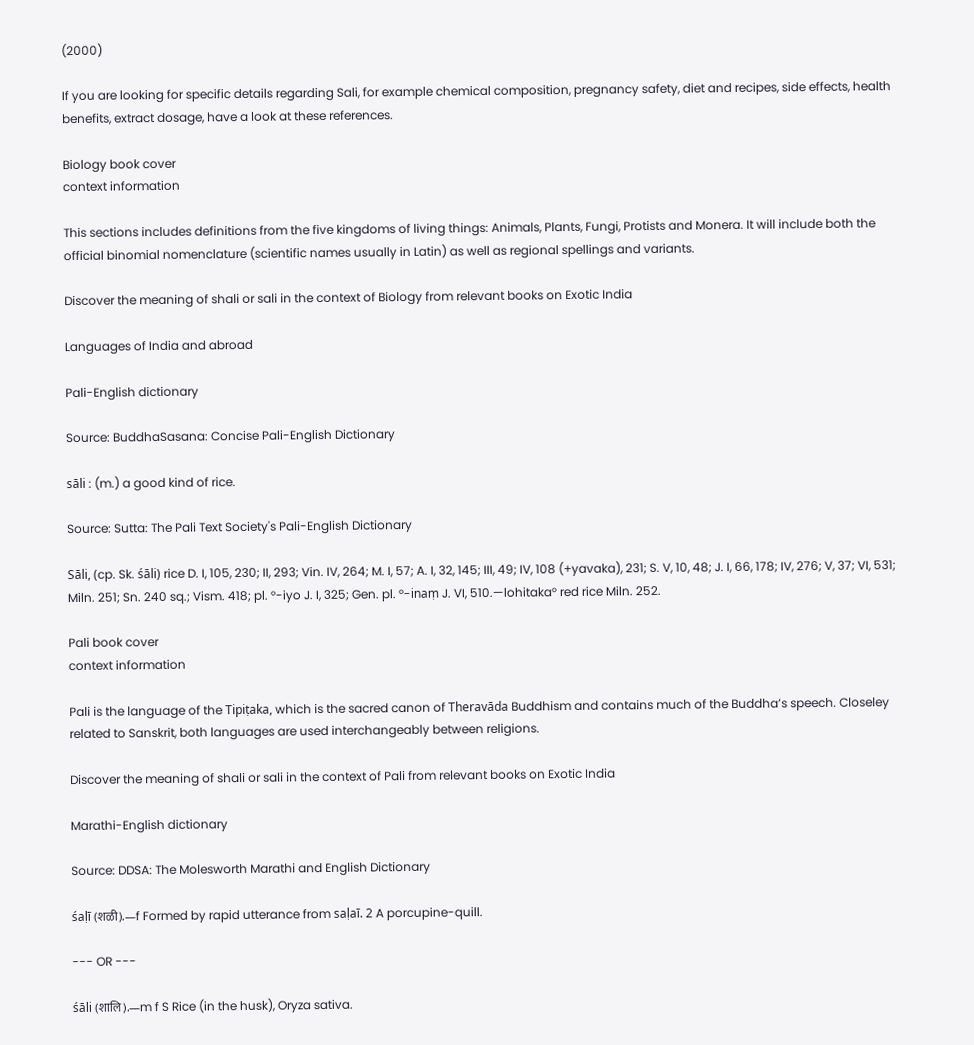(2000)

If you are looking for specific details regarding Sali, for example chemical composition, pregnancy safety, diet and recipes, side effects, health benefits, extract dosage, have a look at these references.

Biology book cover
context information

This sections includes definitions from the five kingdoms of living things: Animals, Plants, Fungi, Protists and Monera. It will include both the official binomial nomenclature (scientific names usually in Latin) as well as regional spellings and variants.

Discover the meaning of shali or sali in the context of Biology from relevant books on Exotic India

Languages of India and abroad

Pali-English dictionary

Source: BuddhaSasana: Concise Pali-English Dictionary

sāli : (m.) a good kind of rice.

Source: Sutta: The Pali Text Society's Pali-English Dictionary

Sāli, (cp. Sk. śāli) rice D. I, 105, 230; II, 293; Vin. IV, 264; M. I, 57; A. I, 32, 145; III, 49; IV, 108 (+yavaka), 231; S. V, 10, 48; J. I, 66, 178; IV, 276; V, 37; VI, 531; Miln. 251; Sn. 240 sq.; Vism. 418; pl. °-iyo J. I, 325; Gen. pl. °-inaṃ J. VI, 510.—lohitaka° red rice Miln. 252.

Pali book cover
context information

Pali is the language of the Tipiṭaka, which is the sacred canon of Theravāda Buddhism and contains much of the Buddha’s speech. Closeley related to Sanskrit, both languages are used interchangeably between religions.

Discover the meaning of shali or sali in the context of Pali from relevant books on Exotic India

Marathi-English dictionary

Source: DDSA: The Molesworth Marathi and English Dictionary

śaḷī (शळी).—f Formed by rapid utterance from saḷaī. 2 A porcupine-quill.

--- OR ---

śāli (शालि).—m f S Rice (in the husk), Oryza sativa.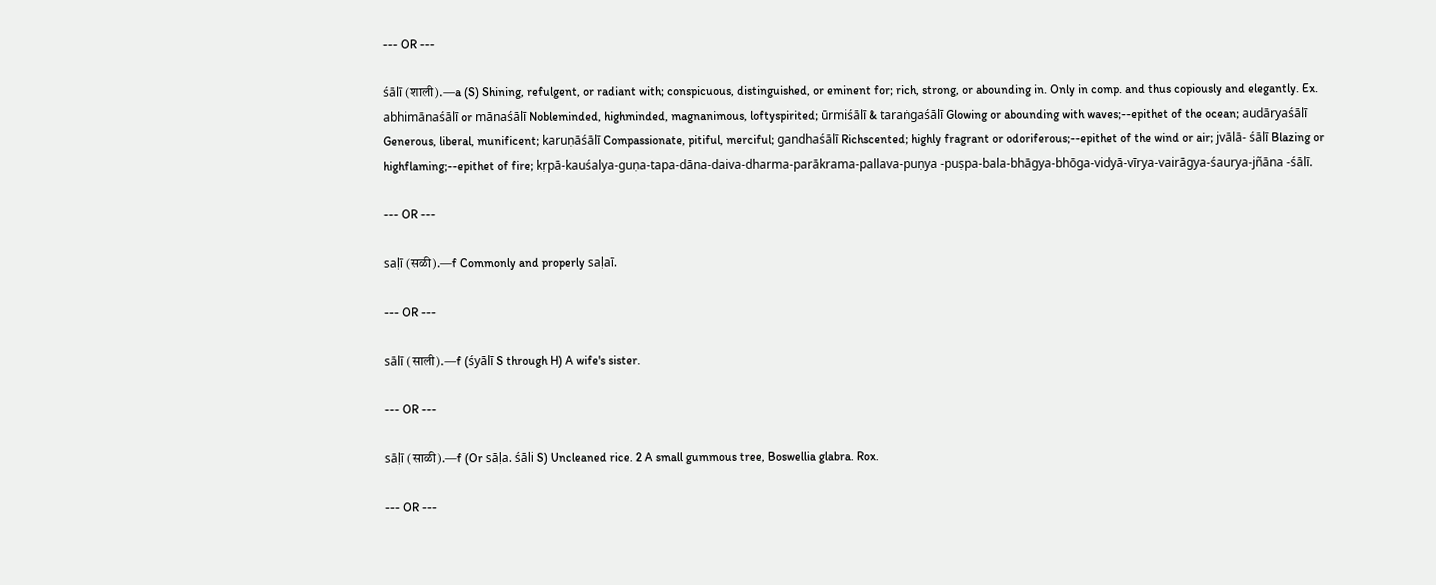--- OR ---

śālī (शाली).—a (S) Shining, refulgent, or radiant with; conspicuous, distinguished, or eminent for; rich, strong, or abounding in. Only in comp. and thus copiously and elegantly. Ex. abhimānaśālī or mānaśālī Nobleminded, highminded, magnanimous, loftyspirited; ūrmiśālī & taraṅgaśālī Glowing or abounding with waves;--epithet of the ocean; audāryaśālī Generous, liberal, munificent; karuṇāśālī Compassionate, pitiful, merciful; gandhaśālī Richscented; highly fragrant or odoriferous;--epithet of the wind or air; jvālā- śālī Blazing or highflaming;--epithet of fire; kṛpā-kauśalya-guṇa-tapa-dāna-daiva-dharma-parākrama-pallava-puṇya -puṣpa-bala-bhāgya-bhōga-vidyā-vīrya-vairāgya-śaurya-jñāna -śālī.

--- OR ---

saḷī (सळी).—f Commonly and properly saḷaī.

--- OR ---

sālī (साली).—f (śyālī S through H) A wife's sister.

--- OR ---

sāḷī (साळी).—f (Or sāḷa. śāli S) Uncleaned rice. 2 A small gummous tree, Boswellia glabra. Rox.

--- OR ---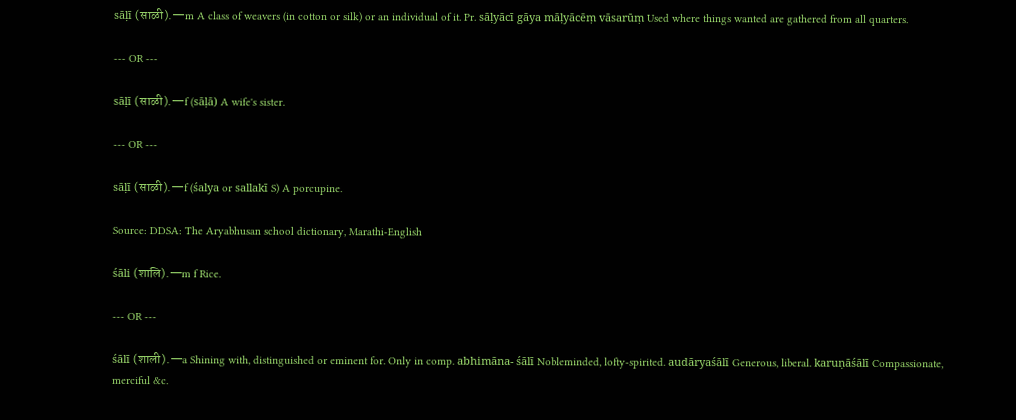sāḷī (साळी).—m A class of weavers (in cotton or silk) or an individual of it. Pr. sāḷyācī gāya māḷyācēṃ vāsarūṃ Used where things wanted are gathered from all quarters.

--- OR ---

sāḷī (साळी).—f (sāḷā) A wife's sister.

--- OR ---

sāḷī (साळी).—f (śalya or sallakī S) A porcupine.

Source: DDSA: The Aryabhusan school dictionary, Marathi-English

śāli (शालि).—m f Rice.

--- OR ---

śālī (शाली).—a Shining with, distinguished or eminent for. Only in comp. abhimāna- śālī Nobleminded, lofty-spirited. audāryaśālī Generous, liberal. karuṇāśālī Compassionate, merciful &c.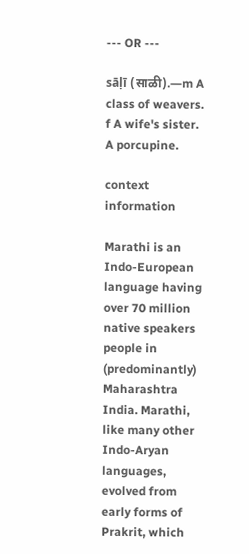--- OR ---

sāḷī (साळी).—m A class of weavers. f A wife's sister. A porcupine.

context information

Marathi is an Indo-European language having over 70 million native speakers people in (predominantly) Maharashtra India. Marathi, like many other Indo-Aryan languages, evolved from early forms of Prakrit, which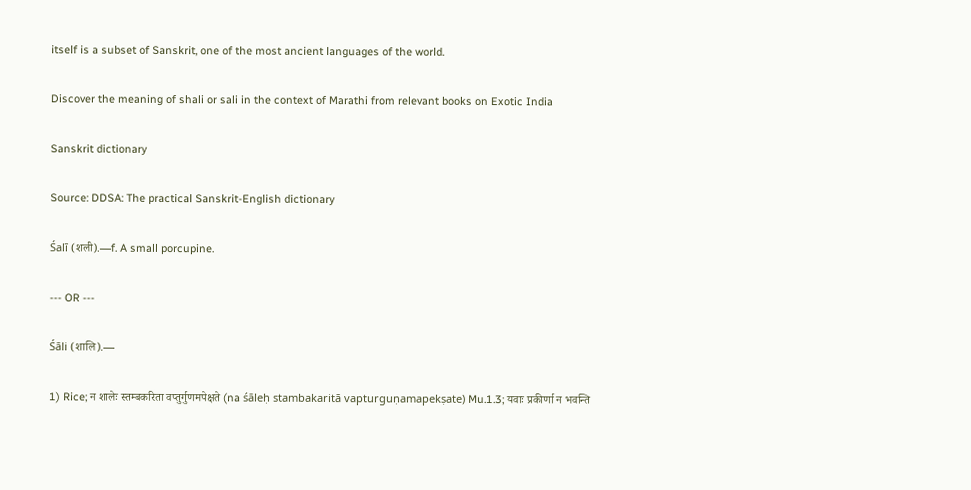itself is a subset of Sanskrit, one of the most ancient languages of the world.

Discover the meaning of shali or sali in the context of Marathi from relevant books on Exotic India

Sanskrit dictionary

Source: DDSA: The practical Sanskrit-English dictionary

Śalī (शली).—f. A small porcupine.

--- OR ---

Śāli (शालि).—

1) Rice; न शालेः स्तम्बकरिता वप्तुर्गुणमपेक्षते (na śāleḥ stambakaritā vapturguṇamapekṣate) Mu.1.3; यवाः प्रकीर्णा न भवन्ति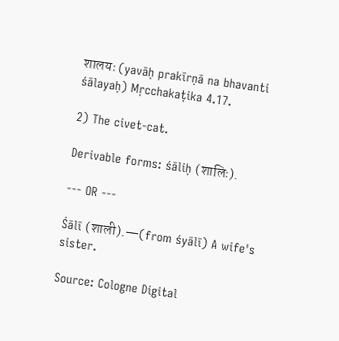शालयः (yavāḥ prakīrṇā na bhavanti śālayaḥ) Mṛcchakaṭika 4.17.

2) The civet-cat.

Derivable forms: śāliḥ (शालिः).

--- OR ---

Śālī (शाली).—(from śyālī) A wife's sister.

Source: Cologne Digital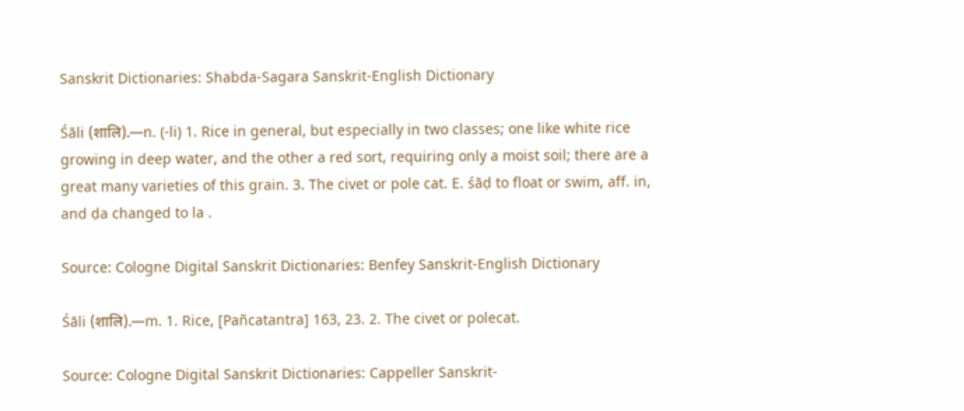Sanskrit Dictionaries: Shabda-Sagara Sanskrit-English Dictionary

Śāli (शालि).—n. (-li) 1. Rice in general, but especially in two classes; one like white rice growing in deep water, and the other a red sort, requiring only a moist soil; there are a great many varieties of this grain. 3. The civet or pole cat. E. śāḍ to float or swim, aff. in, and ḍa changed to la .

Source: Cologne Digital Sanskrit Dictionaries: Benfey Sanskrit-English Dictionary

Śāli (शालि).—m. 1. Rice, [Pañcatantra] 163, 23. 2. The civet or polecat.

Source: Cologne Digital Sanskrit Dictionaries: Cappeller Sanskrit-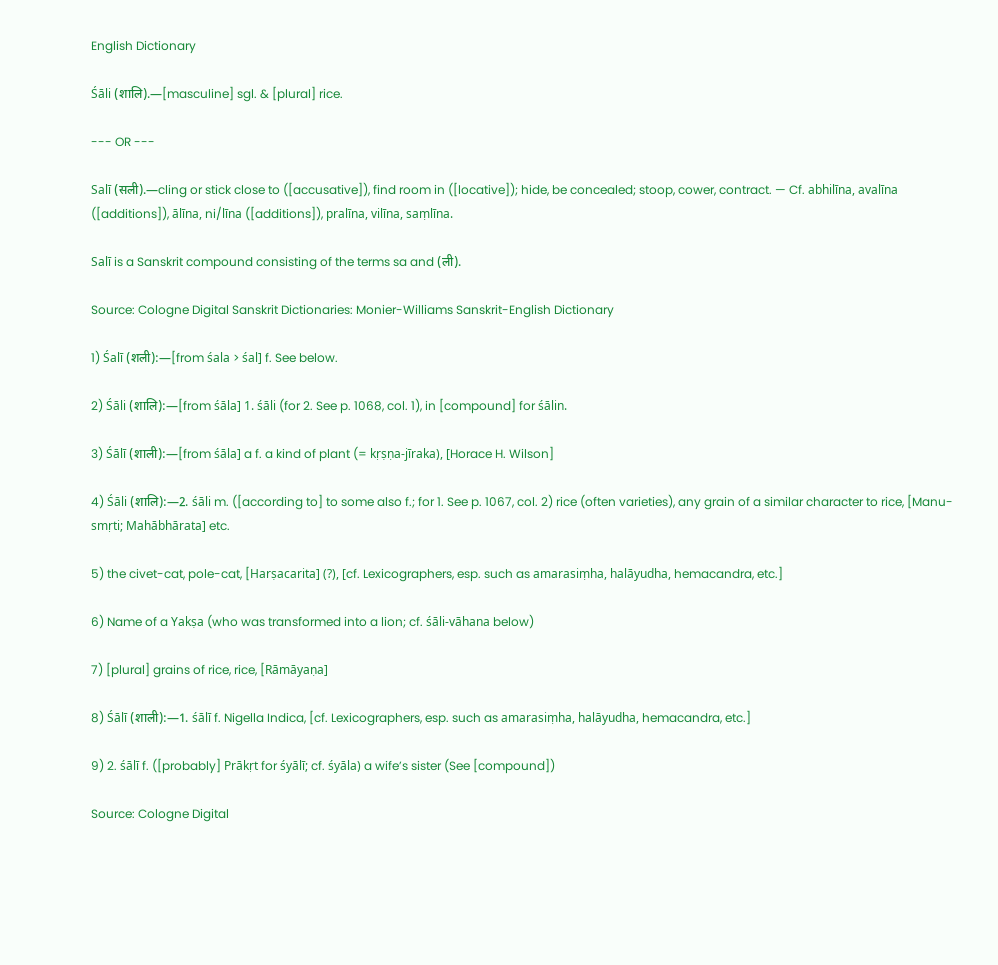English Dictionary

Śāli (शालि).—[masculine] sgl. & [plural] rice.

--- OR ---

Salī (सली).—cling or stick close to ([accusative]), find room in ([locative]); hide, be concealed; stoop, cower, contract. — Cf. abhilīna, avalīna ([additions]), ālīna, ni/līna ([additions]), pralīna, vilīna, saṃlīna.

Salī is a Sanskrit compound consisting of the terms sa and (ली).

Source: Cologne Digital Sanskrit Dictionaries: Monier-Williams Sanskrit-English Dictionary

1) Śalī (शली):—[from śala > śal] f. See below.

2) Śāli (शालि):—[from śāla] 1. śāli (for 2. See p. 1068, col. 1), in [compound] for śālin.

3) Śālī (शाली):—[from śāla] a f. a kind of plant (= kṛṣṇa-jīraka), [Horace H. Wilson]

4) Śāli (शालि):—2. śāli m. ([according to] to some also f.; for 1. See p. 1067, col. 2) rice (often varieties), any grain of a similar character to rice, [Manu-smṛti; Mahābhārata] etc.

5) the civet-cat, pole-cat, [Harṣacarita] (?), [cf. Lexicographers, esp. such as amarasiṃha, halāyudha, hemacandra, etc.]

6) Name of a Yakṣa (who was transformed into a lion; cf. śāli-vāhana below)

7) [plural] grains of rice, rice, [Rāmāyaṇa]

8) Śālī (शाली):—1. śālī f. Nigella Indica, [cf. Lexicographers, esp. such as amarasiṃha, halāyudha, hemacandra, etc.]

9) 2. śālī f. ([probably] Prākṛt for śyālī; cf. śyāla) a wife’s sister (See [compound])

Source: Cologne Digital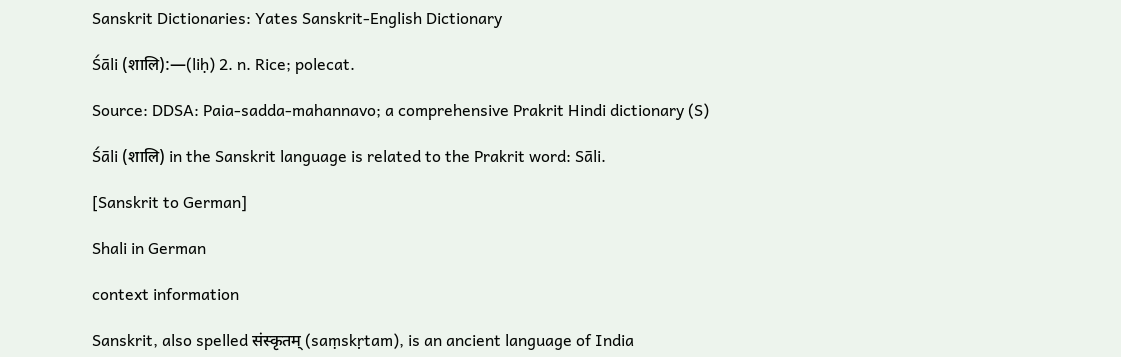Sanskrit Dictionaries: Yates Sanskrit-English Dictionary

Śāli (शालि):—(liḥ) 2. n. Rice; polecat.

Source: DDSA: Paia-sadda-mahannavo; a comprehensive Prakrit Hindi dictionary (S)

Śāli (शालि) in the Sanskrit language is related to the Prakrit word: Sāli.

[Sanskrit to German]

Shali in German

context information

Sanskrit, also spelled संस्कृतम् (saṃskṛtam), is an ancient language of India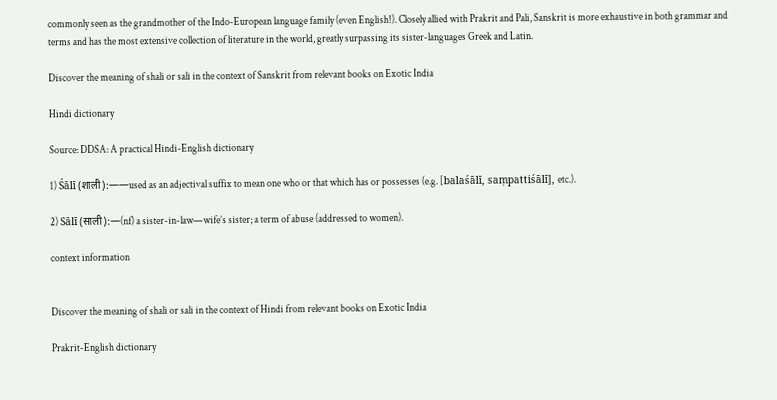commonly seen as the grandmother of the Indo-European language family (even English!). Closely allied with Prakrit and Pali, Sanskrit is more exhaustive in both grammar and terms and has the most extensive collection of literature in the world, greatly surpassing its sister-languages Greek and Latin.

Discover the meaning of shali or sali in the context of Sanskrit from relevant books on Exotic India

Hindi dictionary

Source: DDSA: A practical Hindi-English dictionary

1) Śālī (शाली):——used as an adjectival suffix to mean one who or that which has or possesses (e.g. [balaśālī, saṃpattiśālī], etc.).

2) Sālī (साली):—(nf) a sister-in-law—wife’s sister; a term of abuse (addressed to women).

context information


Discover the meaning of shali or sali in the context of Hindi from relevant books on Exotic India

Prakrit-English dictionary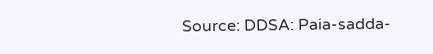Source: DDSA: Paia-sadda-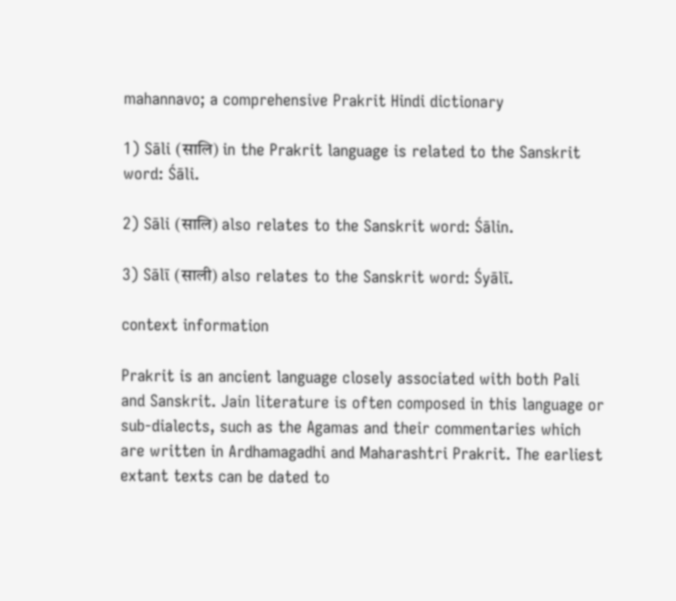mahannavo; a comprehensive Prakrit Hindi dictionary

1) Sāli (सालि) in the Prakrit language is related to the Sanskrit word: Śāli.

2) Sāli (सालि) also relates to the Sanskrit word: Śālin.

3) Sālī (साली) also relates to the Sanskrit word: Śyālī.

context information

Prakrit is an ancient language closely associated with both Pali and Sanskrit. Jain literature is often composed in this language or sub-dialects, such as the Agamas and their commentaries which are written in Ardhamagadhi and Maharashtri Prakrit. The earliest extant texts can be dated to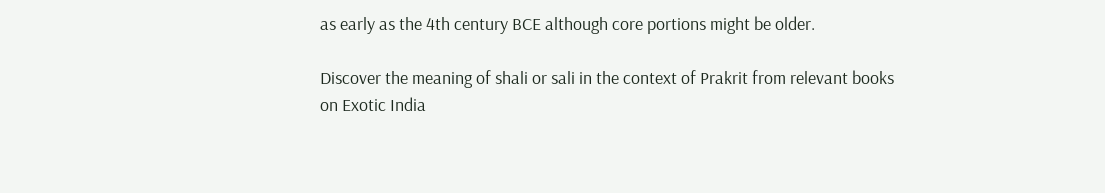as early as the 4th century BCE although core portions might be older.

Discover the meaning of shali or sali in the context of Prakrit from relevant books on Exotic India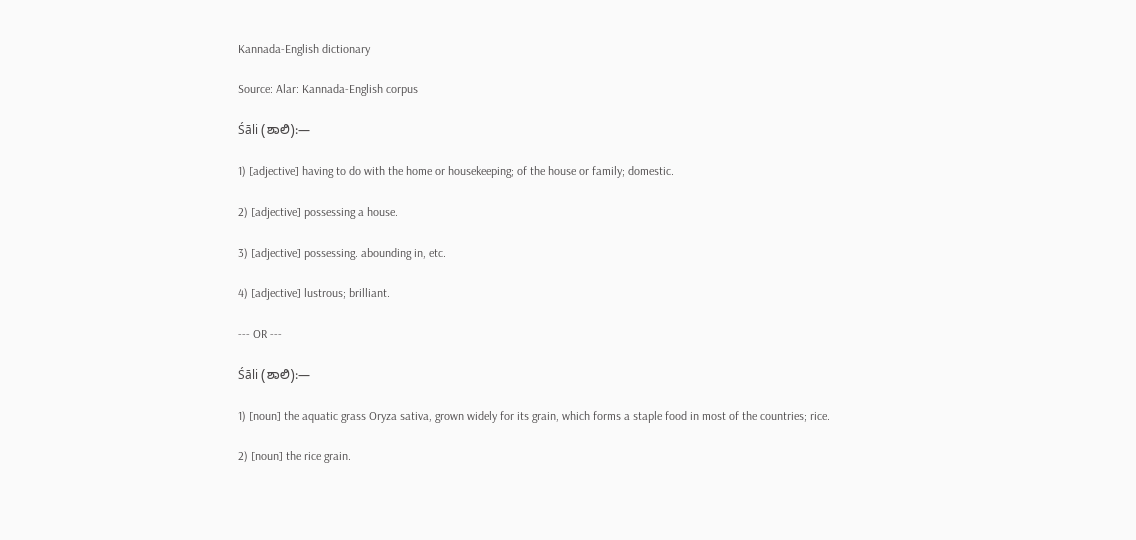Kannada-English dictionary

Source: Alar: Kannada-English corpus

Śāli (ಶಾಲಿ):—

1) [adjective] having to do with the home or housekeeping; of the house or family; domestic.

2) [adjective] possessing a house.

3) [adjective] possessing. abounding in, etc.

4) [adjective] lustrous; brilliant.

--- OR ---

Śāli (ಶಾಲಿ):—

1) [noun] the aquatic grass Oryza sativa, grown widely for its grain, which forms a staple food in most of the countries; rice.

2) [noun] the rice grain.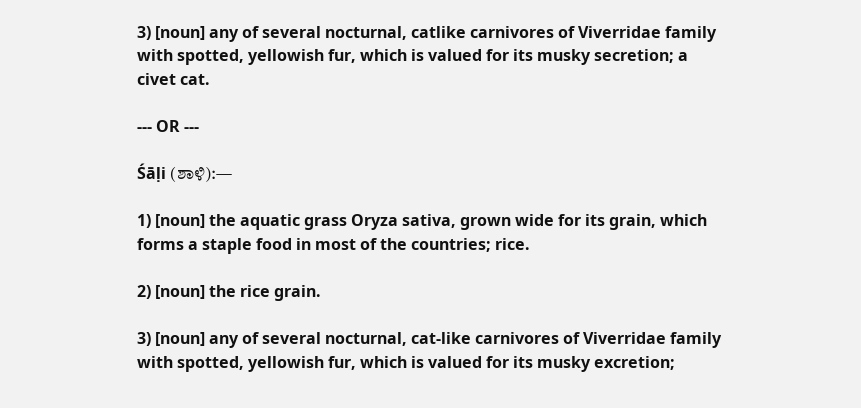3) [noun] any of several nocturnal, catlike carnivores of Viverridae family with spotted, yellowish fur, which is valued for its musky secretion; a civet cat.

--- OR ---

Śāḷi (ಶಾಳಿ):—

1) [noun] the aquatic grass Oryza sativa, grown wide for its grain, which forms a staple food in most of the countries; rice.

2) [noun] the rice grain.

3) [noun] any of several nocturnal, cat-like carnivores of Viverridae family with spotted, yellowish fur, which is valued for its musky excretion;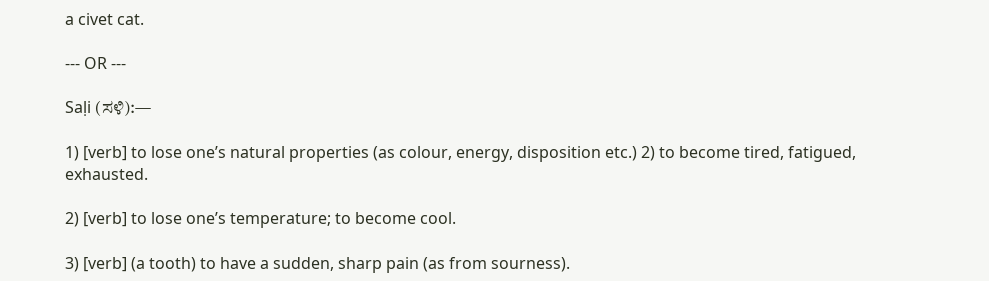a civet cat.

--- OR ---

Saḷi (ಸಳಿ):—

1) [verb] to lose one’s natural properties (as colour, energy, disposition etc.) 2) to become tired, fatigued, exhausted.

2) [verb] to lose one’s temperature; to become cool.

3) [verb] (a tooth) to have a sudden, sharp pain (as from sourness).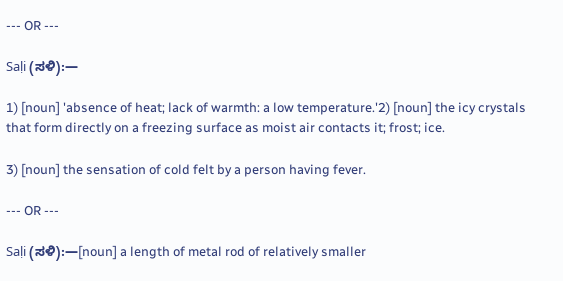--- OR ---

Saḷi (ಸಳಿ):—

1) [noun] 'absence of heat; lack of warmth: a low temperature.'2) [noun] the icy crystals that form directly on a freezing surface as moist air contacts it; frost; ice.

3) [noun] the sensation of cold felt by a person having fever.

--- OR ---

Saḷi (ಸಳಿ):—[noun] a length of metal rod of relatively smaller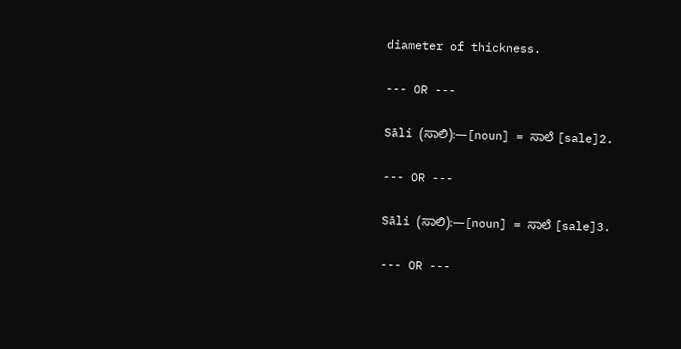diameter of thickness.

--- OR ---

Sāli (ಸಾಲಿ):—[noun] = ಸಾಲೆ [sale]2.

--- OR ---

Sāli (ಸಾಲಿ):—[noun] = ಸಾಲೆ [sale]3.

--- OR ---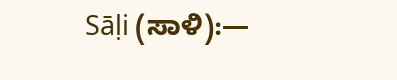Sāḷi (ಸಾಳಿ):—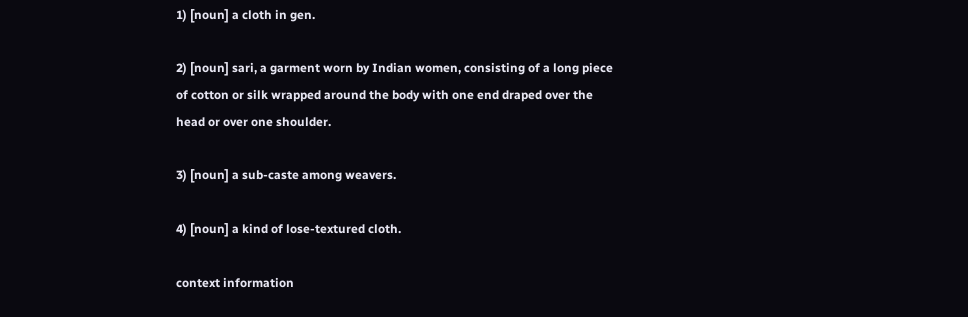1) [noun] a cloth in gen.

2) [noun] sari, a garment worn by Indian women, consisting of a long piece of cotton or silk wrapped around the body with one end draped over the head or over one shoulder.

3) [noun] a sub-caste among weavers.

4) [noun] a kind of lose-textured cloth.

context information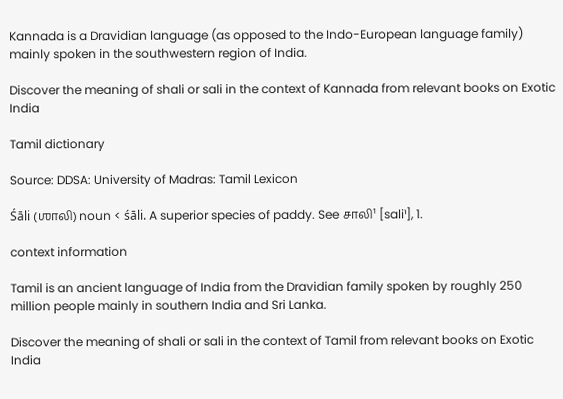Kannada is a Dravidian language (as opposed to the Indo-European language family) mainly spoken in the southwestern region of India.

Discover the meaning of shali or sali in the context of Kannada from relevant books on Exotic India

Tamil dictionary

Source: DDSA: University of Madras: Tamil Lexicon

Śāli (ஶாலி) noun < śāli. A superior species of paddy. See சாலி¹ [sali¹], 1.

context information

Tamil is an ancient language of India from the Dravidian family spoken by roughly 250 million people mainly in southern India and Sri Lanka.

Discover the meaning of shali or sali in the context of Tamil from relevant books on Exotic India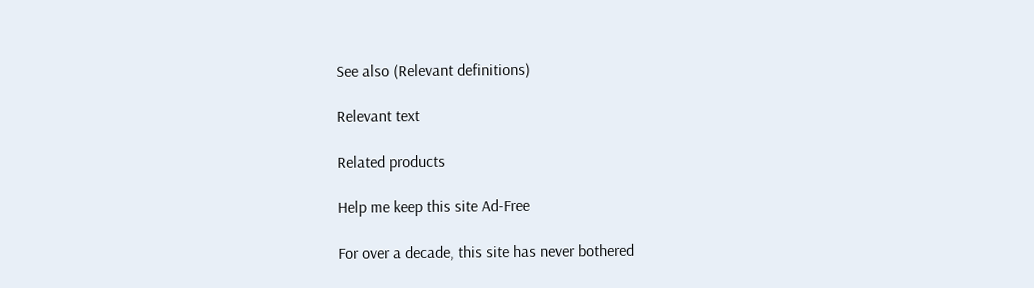See also (Relevant definitions)

Relevant text

Related products

Help me keep this site Ad-Free

For over a decade, this site has never bothered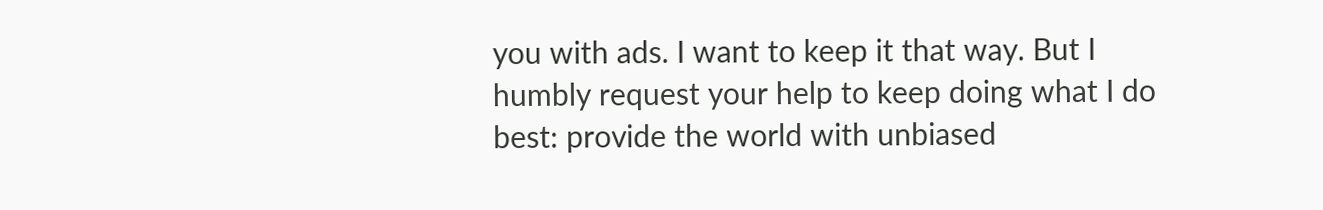you with ads. I want to keep it that way. But I humbly request your help to keep doing what I do best: provide the world with unbiased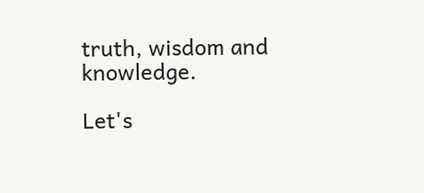truth, wisdom and knowledge.

Let's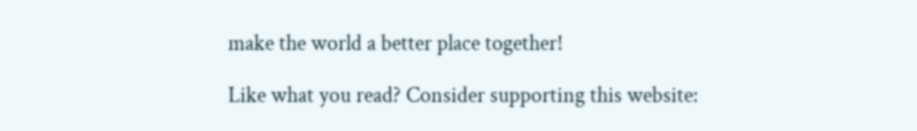make the world a better place together!

Like what you read? Consider supporting this website: